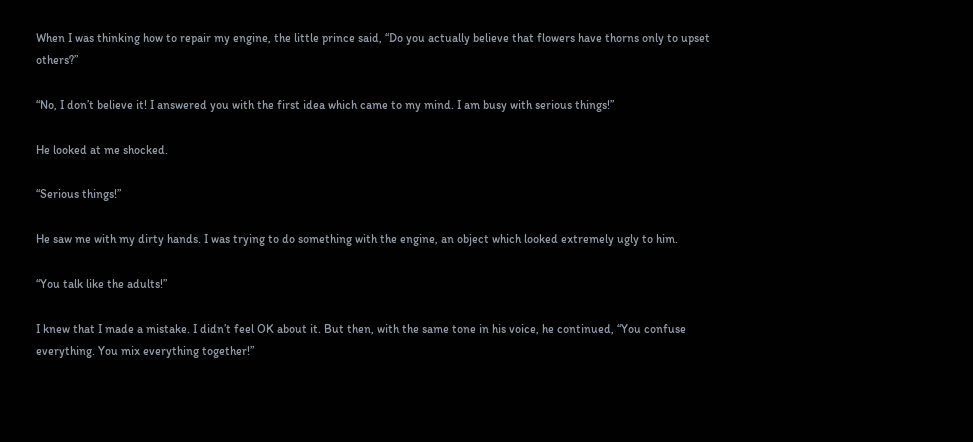When I was thinking how to repair my engine, the little prince said, “Do you actually believe that flowers have thorns only to upset others?”

“No, I don’t believe it! I answered you with the first idea which came to my mind. I am busy with serious things!”

He looked at me shocked.

“Serious things!”

He saw me with my dirty hands. I was trying to do something with the engine, an object which looked extremely ugly to him.

“You talk like the adults!”

I knew that I made a mistake. I didn’t feel OK about it. But then, with the same tone in his voice, he continued, “You confuse everything. You mix everything together!”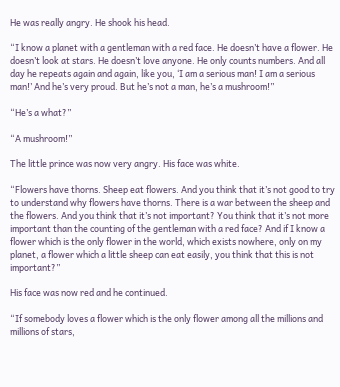He was really angry. He shook his head.

“I know a planet with a gentleman with a red face. He doesn’t have a flower. He doesn’t look at stars. He doesn’t love anyone. He only counts numbers. And all day he repeats again and again, like you, ‘I am a serious man! I am a serious man!’ And he’s very proud. But he’s not a man, he’s a mushroom!”

“He’s a what?”

“A mushroom!”

The little prince was now very angry. His face was white.

“Flowers have thorns. Sheep eat flowers. And you think that it’s not good to try to understand why flowers have thorns. There is a war between the sheep and the flowers. And you think that it’s not important? You think that it’s not more important than the counting of the gentleman with a red face? And if I know a flower which is the only flower in the world, which exists nowhere, only on my planet, a flower which a little sheep can eat easily, you think that this is not important?”

His face was now red and he continued.

“If somebody loves a flower which is the only flower among all the millions and millions of stars,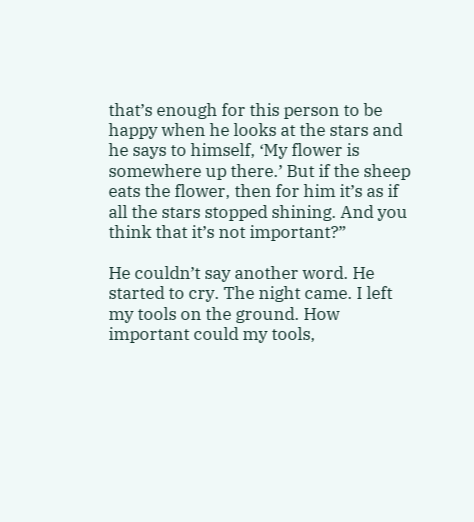that’s enough for this person to be happy when he looks at the stars and he says to himself, ‘My flower is somewhere up there.’ But if the sheep eats the flower, then for him it’s as if all the stars stopped shining. And you think that it’s not important?”

He couldn’t say another word. He started to cry. The night came. I left my tools on the ground. How important could my tools,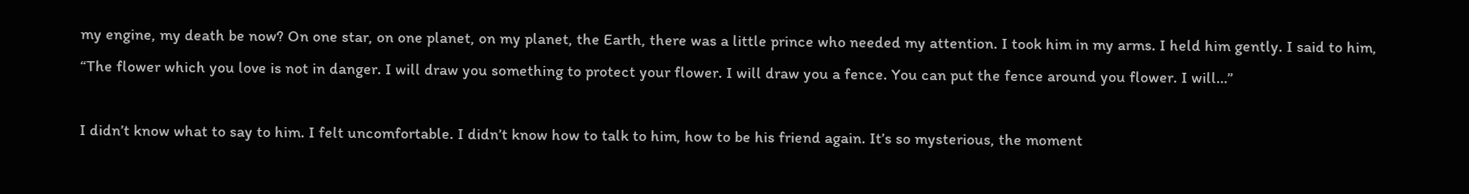my engine, my death be now? On one star, on one planet, on my planet, the Earth, there was a little prince who needed my attention. I took him in my arms. I held him gently. I said to him, “The flower which you love is not in danger. I will draw you something to protect your flower. I will draw you a fence. You can put the fence around you flower. I will…”

I didn’t know what to say to him. I felt uncomfortable. I didn’t know how to talk to him, how to be his friend again. It’s so mysterious, the moment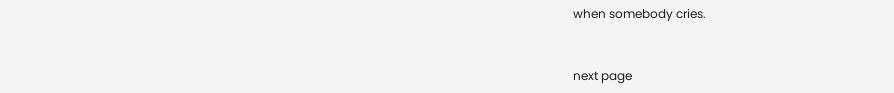when somebody cries.


next page